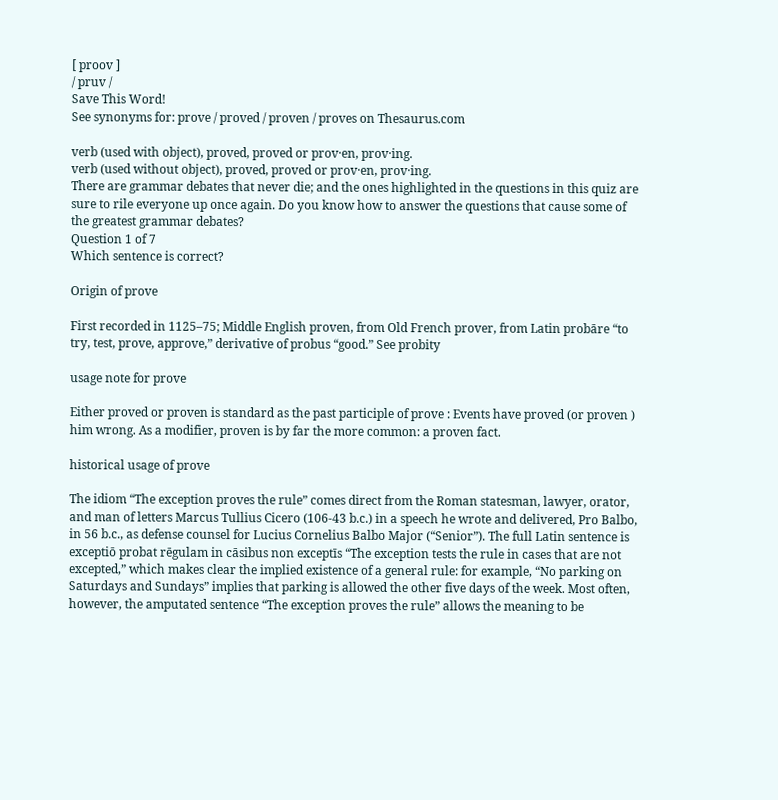[ proov ]
/ pruv /
Save This Word!
See synonyms for: prove / proved / proven / proves on Thesaurus.com

verb (used with object), proved, proved or prov·en, prov·ing.
verb (used without object), proved, proved or prov·en, prov·ing.
There are grammar debates that never die; and the ones highlighted in the questions in this quiz are sure to rile everyone up once again. Do you know how to answer the questions that cause some of the greatest grammar debates?
Question 1 of 7
Which sentence is correct?

Origin of prove

First recorded in 1125–75; Middle English proven, from Old French prover, from Latin probāre “to try, test, prove, approve,” derivative of probus “good.” See probity

usage note for prove

Either proved or proven is standard as the past participle of prove : Events have proved (or proven ) him wrong. As a modifier, proven is by far the more common: a proven fact.

historical usage of prove

The idiom “The exception proves the rule” comes direct from the Roman statesman, lawyer, orator, and man of letters Marcus Tullius Cicero (106-43 b.c.) in a speech he wrote and delivered, Pro Balbo, in 56 b.c., as defense counsel for Lucius Cornelius Balbo Major (“Senior”). The full Latin sentence is exceptiō probat rēgulam in cāsibus non exceptīs “The exception tests the rule in cases that are not excepted,” which makes clear the implied existence of a general rule: for example, “No parking on Saturdays and Sundays” implies that parking is allowed the other five days of the week. Most often, however, the amputated sentence “The exception proves the rule” allows the meaning to be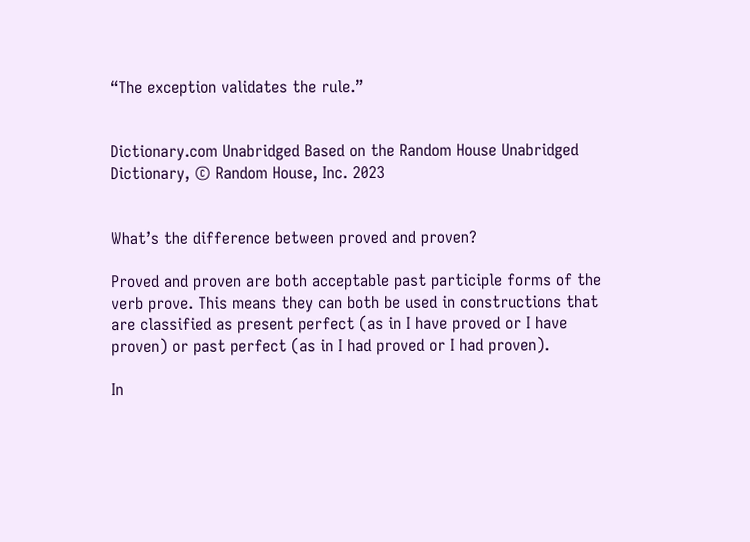“The exception validates the rule.”


Dictionary.com Unabridged Based on the Random House Unabridged Dictionary, © Random House, Inc. 2023


What’s the difference between proved and proven?

Proved and proven are both acceptable past participle forms of the verb prove. This means they can both be used in constructions that are classified as present perfect (as in I have proved or I have proven) or past perfect (as in I had proved or I had proven).

In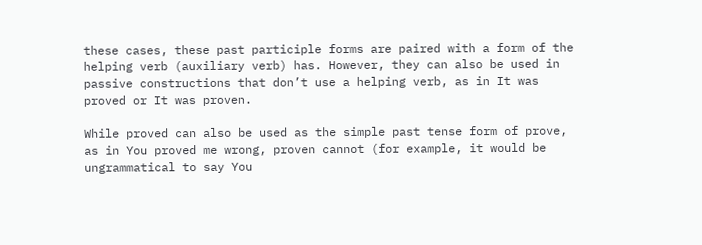these cases, these past participle forms are paired with a form of the helping verb (auxiliary verb) has. However, they can also be used in passive constructions that don’t use a helping verb, as in It was proved or It was proven.

While proved can also be used as the simple past tense form of prove, as in You proved me wrong, proven cannot (for example, it would be ungrammatical to say You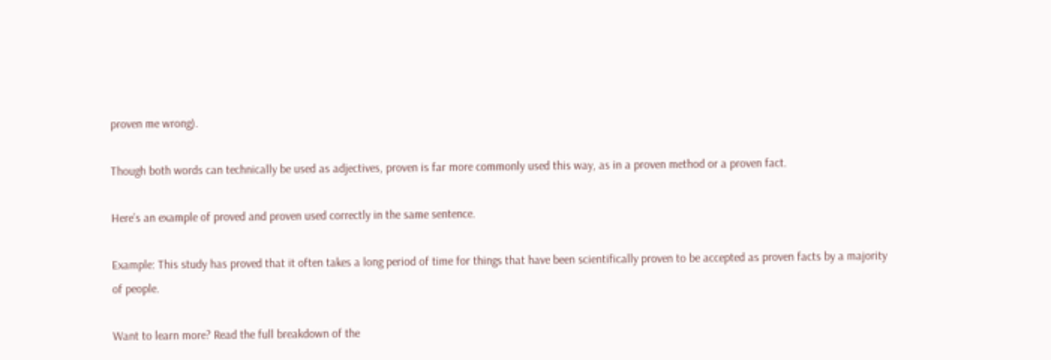proven me wrong).

Though both words can technically be used as adjectives, proven is far more commonly used this way, as in a proven method or a proven fact.

Here’s an example of proved and proven used correctly in the same sentence.

Example: This study has proved that it often takes a long period of time for things that have been scientifically proven to be accepted as proven facts by a majority of people.

Want to learn more? Read the full breakdown of the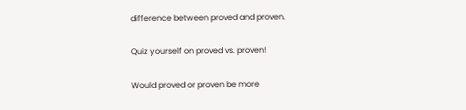difference between proved and proven.

Quiz yourself on proved vs. proven!

Would proved or proven be more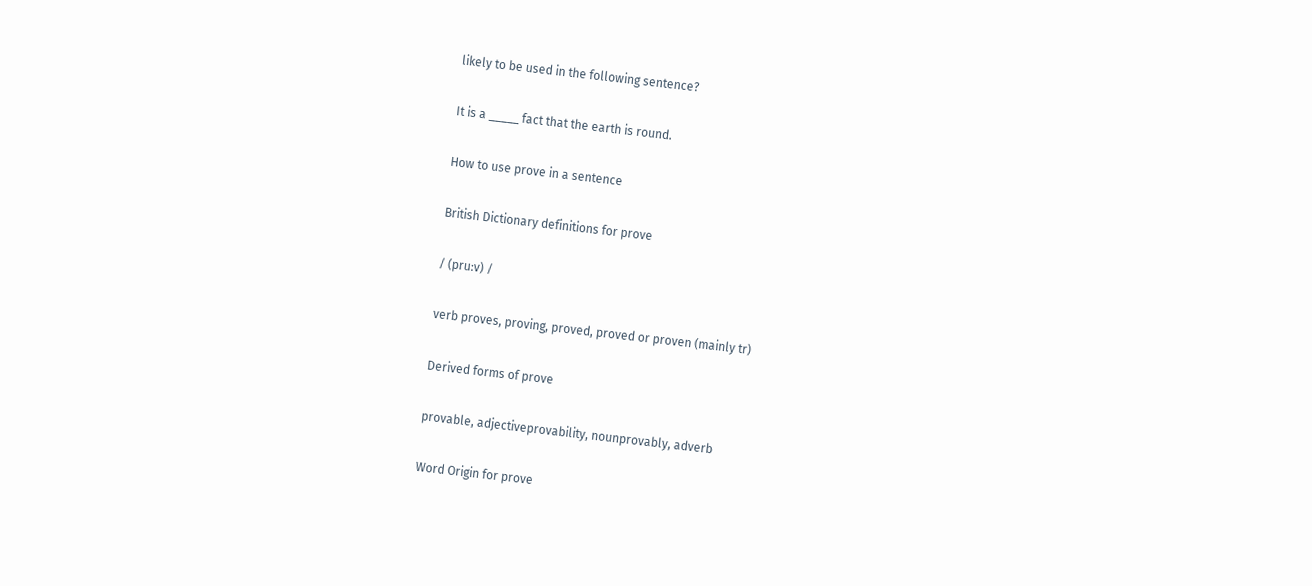likely to be used in the following sentence?

It is a _____ fact that the earth is round.

How to use prove in a sentence

British Dictionary definitions for prove

/ (pruːv) /

verb proves, proving, proved, proved or proven (mainly tr)

Derived forms of prove

provable, adjectiveprovability, nounprovably, adverb

Word Origin for prove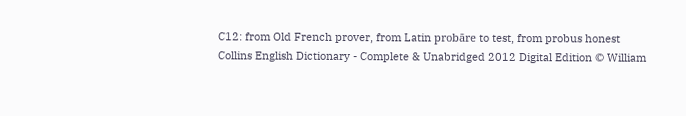C12: from Old French prover, from Latin probāre to test, from probus honest
Collins English Dictionary - Complete & Unabridged 2012 Digital Edition © William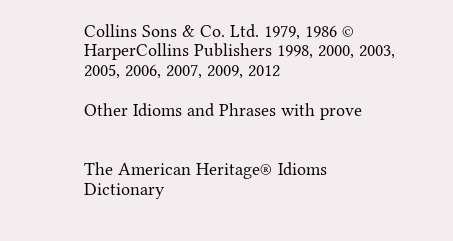Collins Sons & Co. Ltd. 1979, 1986 © HarperCollins Publishers 1998, 2000, 2003, 2005, 2006, 2007, 2009, 2012

Other Idioms and Phrases with prove


The American Heritage® Idioms Dictionary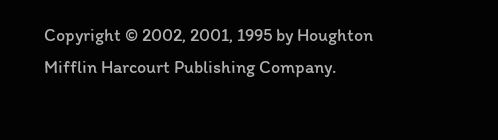Copyright © 2002, 2001, 1995 by Houghton Mifflin Harcourt Publishing Company.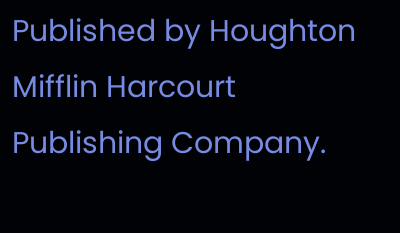Published by Houghton Mifflin Harcourt Publishing Company.